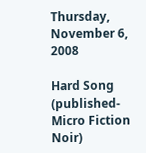Thursday, November 6, 2008

Hard Song (published- Micro Fiction Noir)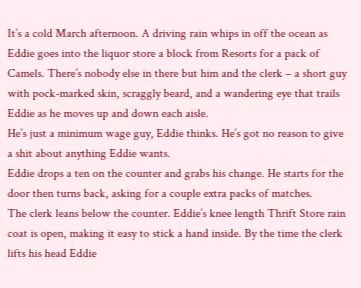It’s a cold March afternoon. A driving rain whips in off the ocean as Eddie goes into the liquor store a block from Resorts for a pack of Camels. There’s nobody else in there but him and the clerk – a short guy with pock-marked skin, scraggly beard, and a wandering eye that trails Eddie as he moves up and down each aisle.
He’s just a minimum wage guy, Eddie thinks. He’s got no reason to give a shit about anything Eddie wants.
Eddie drops a ten on the counter and grabs his change. He starts for the door then turns back, asking for a couple extra packs of matches.
The clerk leans below the counter. Eddie’s knee length Thrift Store rain coat is open, making it easy to stick a hand inside. By the time the clerk lifts his head Eddie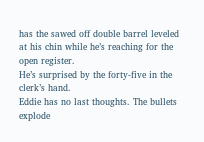has the sawed off double barrel leveled at his chin while he’s reaching for the open register.
He’s surprised by the forty-five in the clerk’s hand.
Eddie has no last thoughts. The bullets explode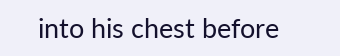into his chest before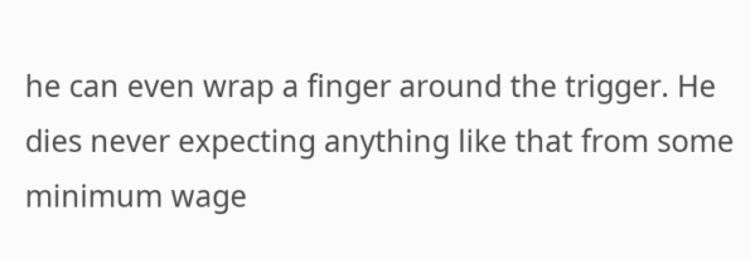he can even wrap a finger around the trigger. He dies never expecting anything like that from some minimum wage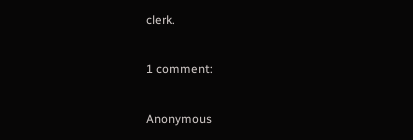clerk.

1 comment:

Anonymous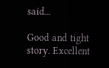said...

Good and tight story. Excellent